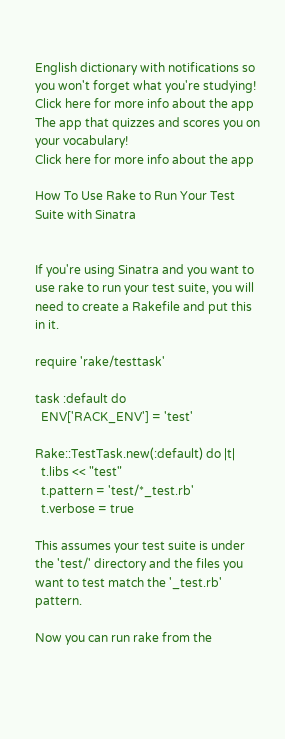English dictionary with notifications so you won't forget what you're studying!
Click here for more info about the app
The app that quizzes and scores you on your vocabulary!
Click here for more info about the app

How To Use Rake to Run Your Test Suite with Sinatra


If you're using Sinatra and you want to use rake to run your test suite, you will need to create a Rakefile and put this in it.

require 'rake/testtask'

task :default do
  ENV['RACK_ENV'] = 'test'

Rake::TestTask.new(:default) do |t|
  t.libs << "test"
  t.pattern = 'test/*_test.rb'
  t.verbose = true

This assumes your test suite is under the 'test/' directory and the files you want to test match the '_test.rb' pattern.

Now you can run rake from the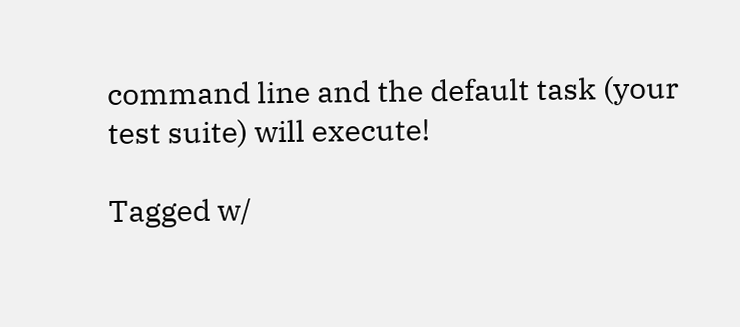command line and the default task (your test suite) will execute!

Tagged w/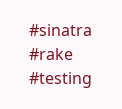#sinatra #rake #testing